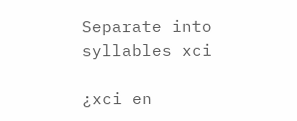Separate into syllables xci

¿xci en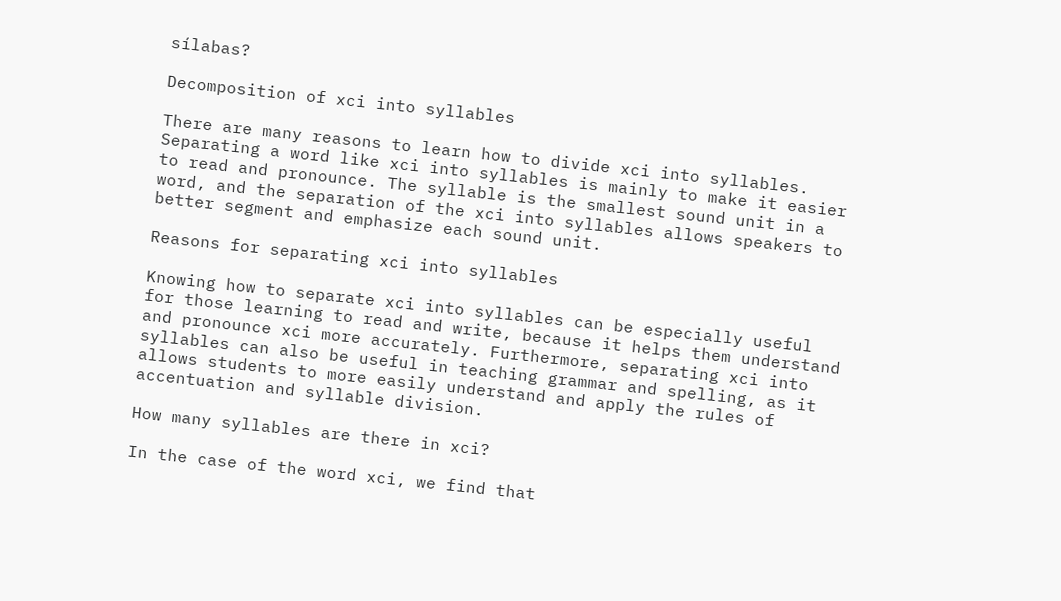sílabas?

Decomposition of xci into syllables

There are many reasons to learn how to divide xci into syllables. Separating a word like xci into syllables is mainly to make it easier to read and pronounce. The syllable is the smallest sound unit in a word, and the separation of the xci into syllables allows speakers to better segment and emphasize each sound unit.

Reasons for separating xci into syllables

Knowing how to separate xci into syllables can be especially useful for those learning to read and write, because it helps them understand and pronounce xci more accurately. Furthermore, separating xci into syllables can also be useful in teaching grammar and spelling, as it allows students to more easily understand and apply the rules of accentuation and syllable division.

How many syllables are there in xci?

In the case of the word xci, we find that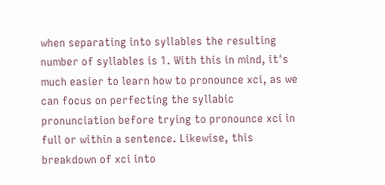when separating into syllables the resulting number of syllables is 1. With this in mind, it's much easier to learn how to pronounce xci, as we can focus on perfecting the syllabic pronunciation before trying to pronounce xci in full or within a sentence. Likewise, this breakdown of xci into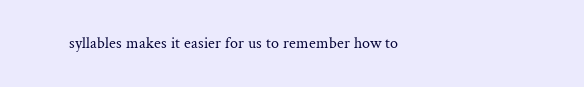syllables makes it easier for us to remember how to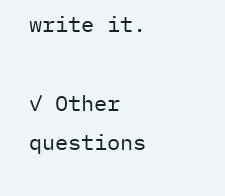write it.

✓ Other questions